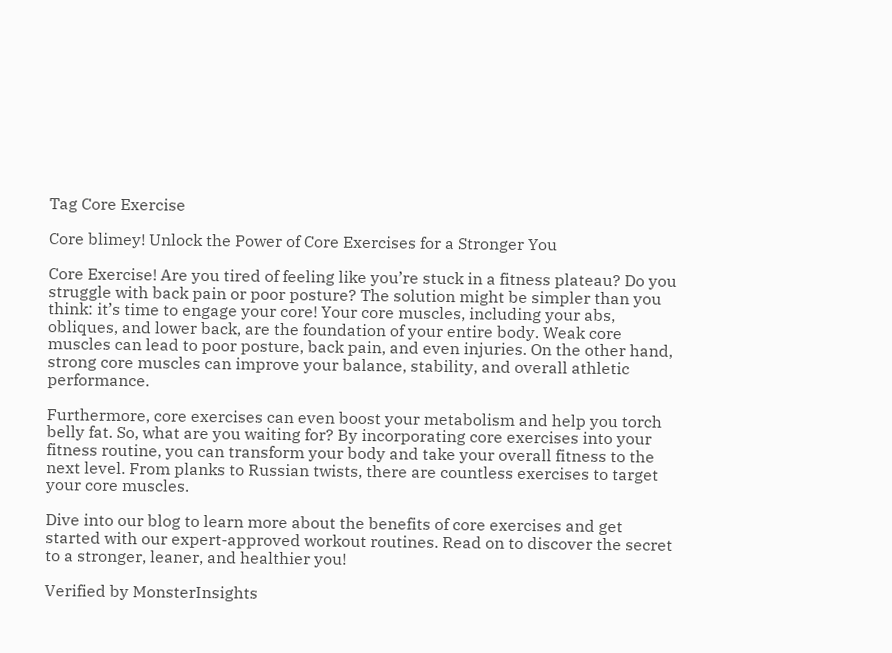Tag Core Exercise

Core blimey! Unlock the Power of Core Exercises for a Stronger You

Core Exercise! Are you tired of feeling like you’re stuck in a fitness plateau? Do you struggle with back pain or poor posture? The solution might be simpler than you think: it’s time to engage your core! Your core muscles, including your abs, obliques, and lower back, are the foundation of your entire body. Weak core muscles can lead to poor posture, back pain, and even injuries. On the other hand, strong core muscles can improve your balance, stability, and overall athletic performance.

Furthermore, core exercises can even boost your metabolism and help you torch belly fat. So, what are you waiting for? By incorporating core exercises into your fitness routine, you can transform your body and take your overall fitness to the next level. From planks to Russian twists, there are countless exercises to target your core muscles.

Dive into our blog to learn more about the benefits of core exercises and get started with our expert-approved workout routines. Read on to discover the secret to a stronger, leaner, and healthier you!

Verified by MonsterInsights